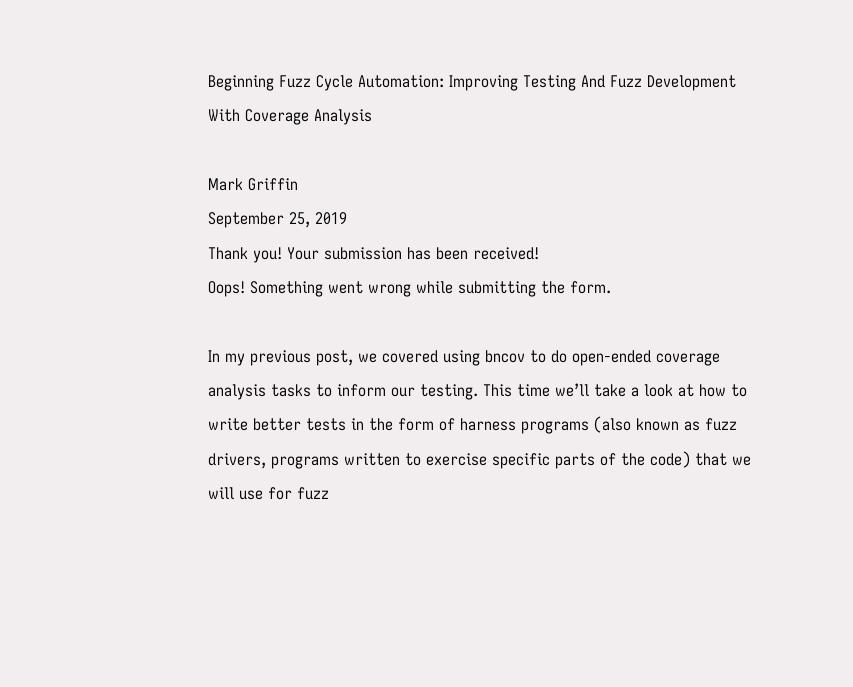Beginning Fuzz Cycle Automation: Improving Testing And Fuzz Development With Coverage Analysis

Mark Griffin
September 25, 2019
Thank you! Your submission has been received!
Oops! Something went wrong while submitting the form.

In my previous post, we covered using bncov to do open-ended coverage analysis tasks to inform our testing. This time we’ll take a look at how to write better tests in the form of harness programs (also known as fuzz drivers, programs written to exercise specific parts of the code) that we will use for fuzz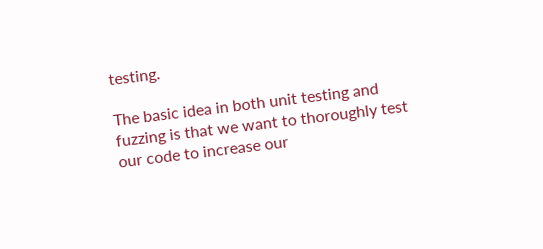testing.

The basic idea in both unit testing and fuzzing is that we want to thoroughly test our code to increase our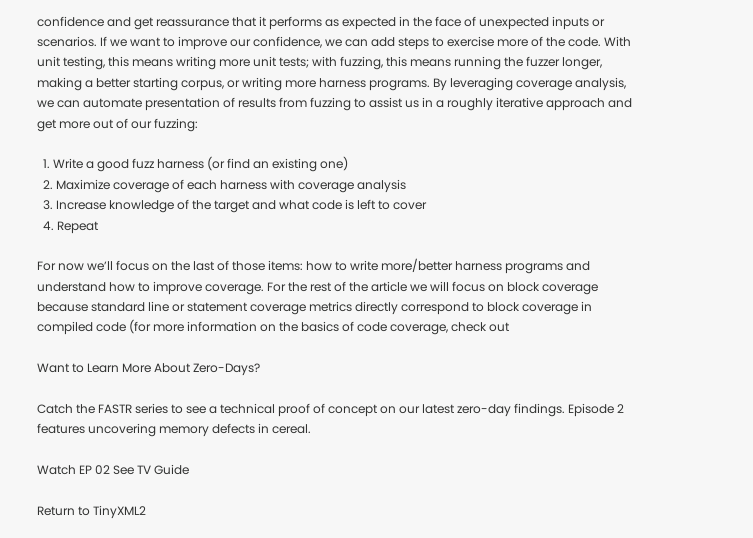confidence and get reassurance that it performs as expected in the face of unexpected inputs or scenarios. If we want to improve our confidence, we can add steps to exercise more of the code. With unit testing, this means writing more unit tests; with fuzzing, this means running the fuzzer longer, making a better starting corpus, or writing more harness programs. By leveraging coverage analysis, we can automate presentation of results from fuzzing to assist us in a roughly iterative approach and get more out of our fuzzing:

  1. Write a good fuzz harness (or find an existing one)
  2. Maximize coverage of each harness with coverage analysis
  3. Increase knowledge of the target and what code is left to cover
  4. Repeat

For now we’ll focus on the last of those items: how to write more/better harness programs and understand how to improve coverage. For the rest of the article we will focus on block coverage because standard line or statement coverage metrics directly correspond to block coverage in compiled code (for more information on the basics of code coverage, check out

Want to Learn More About Zero-Days?

Catch the FASTR series to see a technical proof of concept on our latest zero-day findings. Episode 2 features uncovering memory defects in cereal.

Watch EP 02 See TV Guide

Return to TinyXML2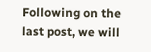Following on the last post, we will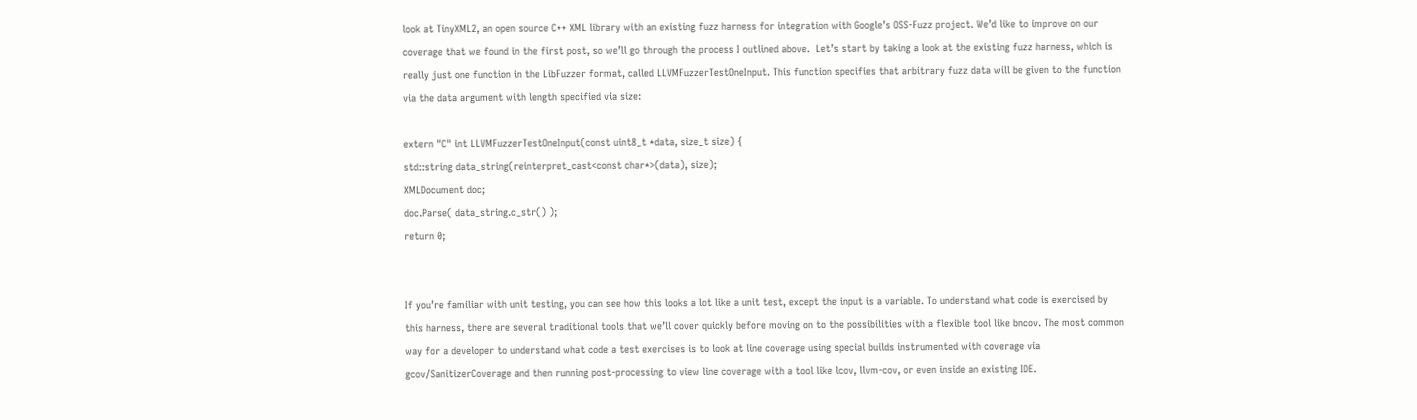look at TinyXML2, an open source C++ XML library with an existing fuzz harness for integration with Google’s OSS-Fuzz project. We’d like to improve on our coverage that we found in the first post, so we’ll go through the process I outlined above.  Let’s start by taking a look at the existing fuzz harness, which is really just one function in the LibFuzzer format, called LLVMFuzzerTestOneInput. This function specifies that arbitrary fuzz data will be given to the function via the data argument with length specified via size:

extern "C" int LLVMFuzzerTestOneInput(const uint8_t *data, size_t size) {
std::string data_string(reinterpret_cast<const char*>(data), size);
XMLDocument doc;
doc.Parse( data_string.c_str() );
return 0;


If you’re familiar with unit testing, you can see how this looks a lot like a unit test, except the input is a variable. To understand what code is exercised by this harness, there are several traditional tools that we’ll cover quickly before moving on to the possibilities with a flexible tool like bncov. The most common way for a developer to understand what code a test exercises is to look at line coverage using special builds instrumented with coverage via gcov/SanitizerCoverage and then running post-processing to view line coverage with a tool like lcov, llvm-cov, or even inside an existing IDE.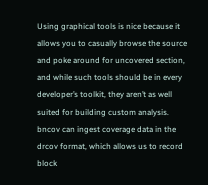Using graphical tools is nice because it allows you to casually browse the source and poke around for uncovered section, and while such tools should be in every developer’s toolkit, they aren’t as well suited for building custom analysis. bncov can ingest coverage data in the drcov format, which allows us to record block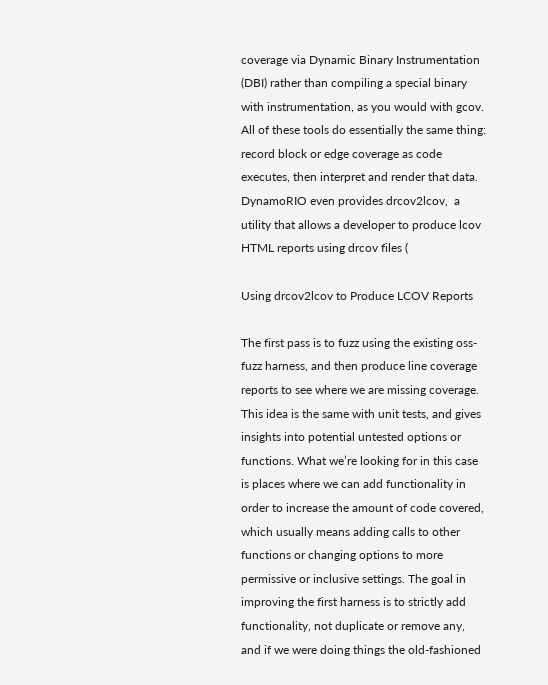coverage via Dynamic Binary Instrumentation (DBI) rather than compiling a special binary with instrumentation, as you would with gcov. All of these tools do essentially the same thing: record block or edge coverage as code executes, then interpret and render that data.  DynamoRIO even provides drcov2lcov,  a utility that allows a developer to produce lcov HTML reports using drcov files (

Using drcov2lcov to Produce LCOV Reports

The first pass is to fuzz using the existing oss-fuzz harness, and then produce line coverage reports to see where we are missing coverage. This idea is the same with unit tests, and gives insights into potential untested options or functions. What we’re looking for in this case is places where we can add functionality in order to increase the amount of code covered, which usually means adding calls to other functions or changing options to more permissive or inclusive settings. The goal in improving the first harness is to strictly add functionality, not duplicate or remove any, and if we were doing things the old-fashioned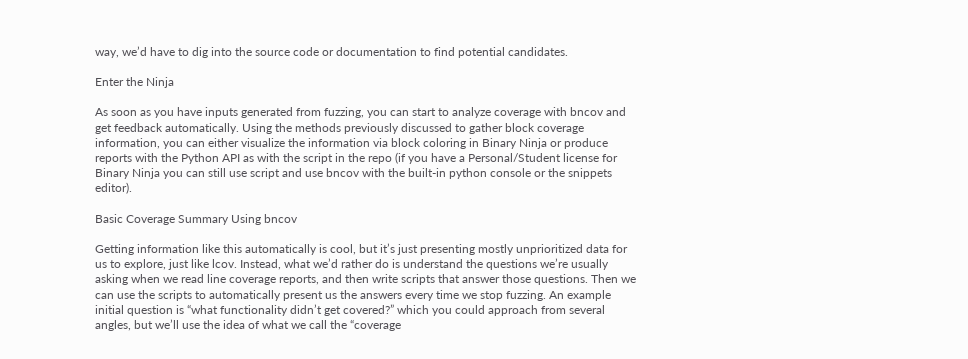way, we’d have to dig into the source code or documentation to find potential candidates.

Enter the Ninja

As soon as you have inputs generated from fuzzing, you can start to analyze coverage with bncov and get feedback automatically. Using the methods previously discussed to gather block coverage information, you can either visualize the information via block coloring in Binary Ninja or produce reports with the Python API as with the script in the repo (if you have a Personal/Student license for Binary Ninja you can still use script and use bncov with the built-in python console or the snippets editor).

Basic Coverage Summary Using bncov

Getting information like this automatically is cool, but it’s just presenting mostly unprioritized data for us to explore, just like lcov. Instead, what we’d rather do is understand the questions we’re usually asking when we read line coverage reports, and then write scripts that answer those questions. Then we can use the scripts to automatically present us the answers every time we stop fuzzing. An example initial question is “what functionality didn’t get covered?” which you could approach from several angles, but we’ll use the idea of what we call the “coverage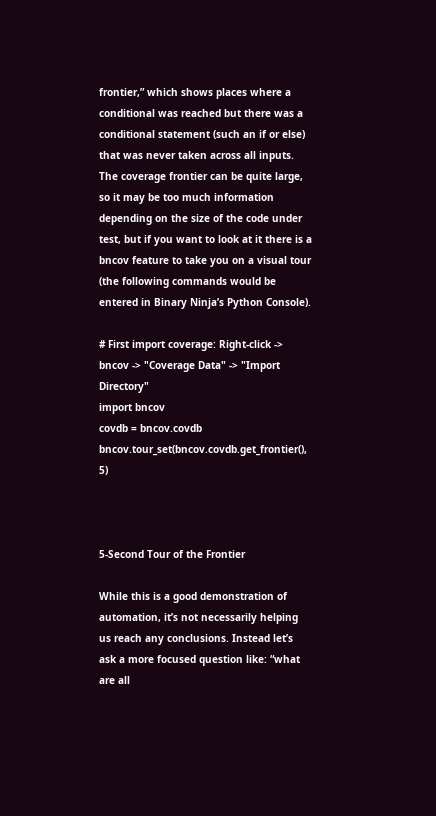frontier,” which shows places where a conditional was reached but there was a conditional statement (such an if or else) that was never taken across all inputs. The coverage frontier can be quite large, so it may be too much information depending on the size of the code under test, but if you want to look at it there is a bncov feature to take you on a visual tour (the following commands would be entered in Binary Ninja’s Python Console).

# First import coverage: Right-click -> bncov -> "Coverage Data" -> "Import Directory"
import bncov
covdb = bncov.covdb
bncov.tour_set(bncov.covdb.get_frontier(), 5)



5-Second Tour of the Frontier

While this is a good demonstration of automation, it’s not necessarily helping us reach any conclusions. Instead let’s ask a more focused question like: “what are all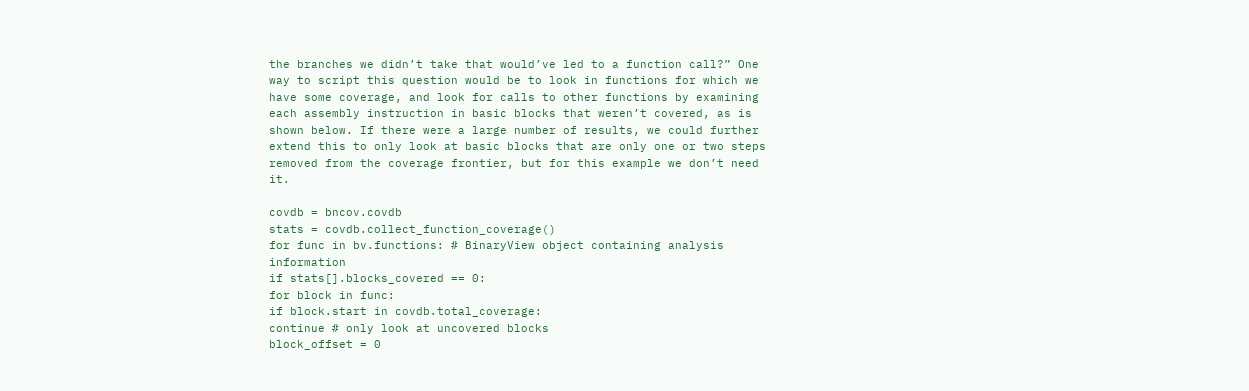the branches we didn’t take that would’ve led to a function call?” One way to script this question would be to look in functions for which we have some coverage, and look for calls to other functions by examining each assembly instruction in basic blocks that weren’t covered, as is shown below. If there were a large number of results, we could further extend this to only look at basic blocks that are only one or two steps removed from the coverage frontier, but for this example we don’t need it.

covdb = bncov.covdb
stats = covdb.collect_function_coverage()
for func in bv.functions: # BinaryView object containing analysis information
if stats[].blocks_covered == 0:
for block in func:
if block.start in covdb.total_coverage:
continue # only look at uncovered blocks
block_offset = 0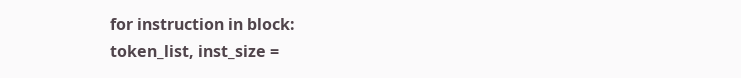for instruction in block:
token_list, inst_size =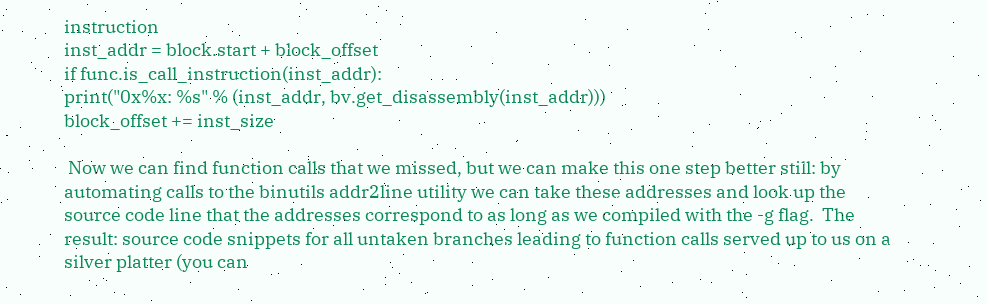instruction
inst_addr = block.start + block_offset
if func.is_call_instruction(inst_addr):
print("0x%x: %s" % (inst_addr, bv.get_disassembly(inst_addr)))
block_offset += inst_size

 Now we can find function calls that we missed, but we can make this one step better still: by automating calls to the binutils addr2line utility we can take these addresses and look up the source code line that the addresses correspond to as long as we compiled with the -g flag.  The result: source code snippets for all untaken branches leading to function calls served up to us on a silver platter (you can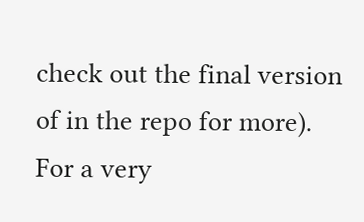check out the final version of in the repo for more). For a very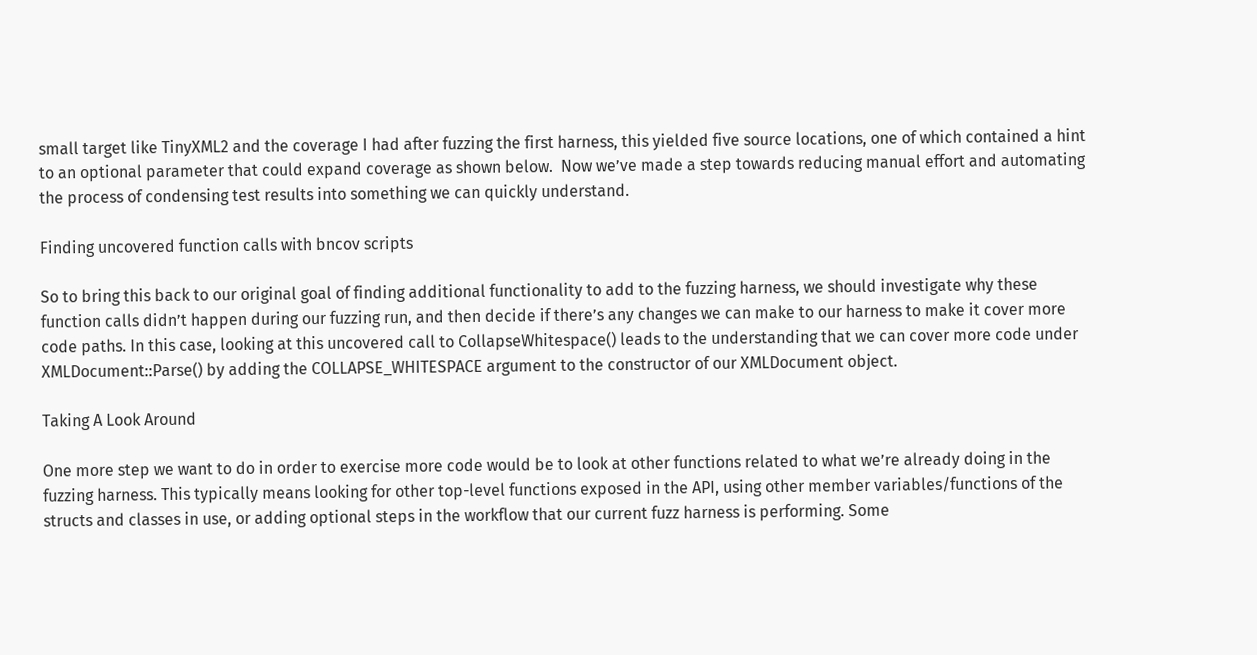small target like TinyXML2 and the coverage I had after fuzzing the first harness, this yielded five source locations, one of which contained a hint to an optional parameter that could expand coverage as shown below.  Now we’ve made a step towards reducing manual effort and automating the process of condensing test results into something we can quickly understand.

Finding uncovered function calls with bncov scripts

So to bring this back to our original goal of finding additional functionality to add to the fuzzing harness, we should investigate why these function calls didn’t happen during our fuzzing run, and then decide if there’s any changes we can make to our harness to make it cover more code paths. In this case, looking at this uncovered call to CollapseWhitespace() leads to the understanding that we can cover more code under XMLDocument::Parse() by adding the COLLAPSE_WHITESPACE argument to the constructor of our XMLDocument object.

Taking A Look Around

One more step we want to do in order to exercise more code would be to look at other functions related to what we’re already doing in the fuzzing harness. This typically means looking for other top-level functions exposed in the API, using other member variables/functions of the structs and classes in use, or adding optional steps in the workflow that our current fuzz harness is performing. Some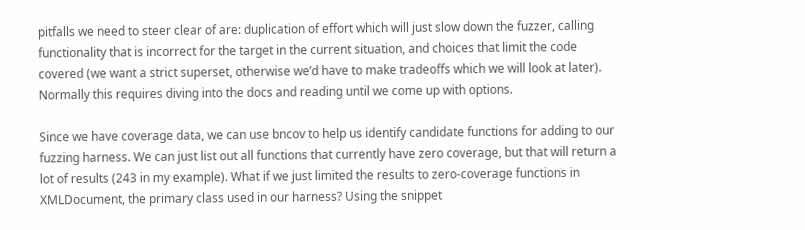pitfalls we need to steer clear of are: duplication of effort which will just slow down the fuzzer, calling functionality that is incorrect for the target in the current situation, and choices that limit the code covered (we want a strict superset, otherwise we’d have to make tradeoffs which we will look at later). Normally this requires diving into the docs and reading until we come up with options.

Since we have coverage data, we can use bncov to help us identify candidate functions for adding to our fuzzing harness. We can just list out all functions that currently have zero coverage, but that will return a lot of results (243 in my example). What if we just limited the results to zero-coverage functions in XMLDocument, the primary class used in our harness? Using the snippet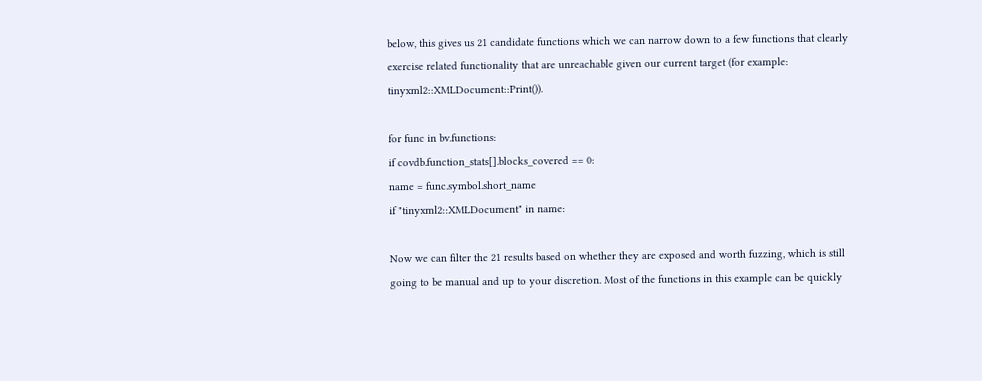below, this gives us 21 candidate functions which we can narrow down to a few functions that clearly exercise related functionality that are unreachable given our current target (for example: tinyxml2::XMLDocument::Print()).

for func in bv.functions:
if covdb.function_stats[].blocks_covered == 0:
name = func.symbol.short_name
if "tinyxml2::XMLDocument" in name:

Now we can filter the 21 results based on whether they are exposed and worth fuzzing, which is still going to be manual and up to your discretion. Most of the functions in this example can be quickly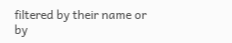filtered by their name or by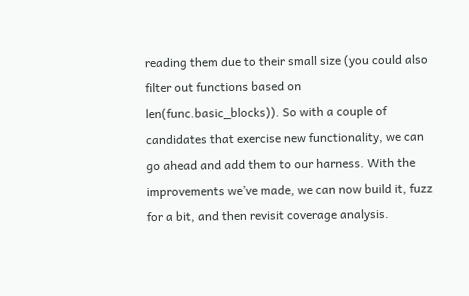reading them due to their small size (you could also filter out functions based on len(func.basic_blocks)). So with a couple of candidates that exercise new functionality, we can go ahead and add them to our harness. With the improvements we’ve made, we can now build it, fuzz for a bit, and then revisit coverage analysis.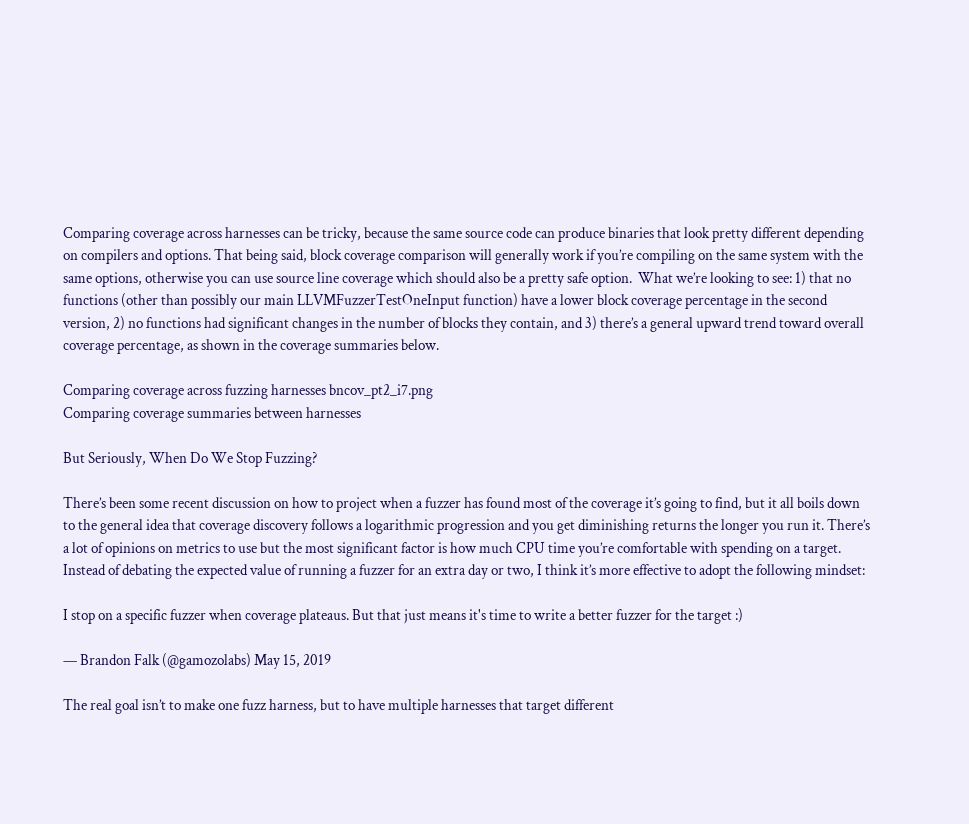Comparing coverage across harnesses can be tricky, because the same source code can produce binaries that look pretty different depending on compilers and options. That being said, block coverage comparison will generally work if you’re compiling on the same system with the same options, otherwise you can use source line coverage which should also be a pretty safe option.  What we’re looking to see: 1) that no functions (other than possibly our main LLVMFuzzerTestOneInput function) have a lower block coverage percentage in the second version, 2) no functions had significant changes in the number of blocks they contain, and 3) there’s a general upward trend toward overall coverage percentage, as shown in the coverage summaries below.

Comparing coverage across fuzzing harnesses bncov_pt2_i7.png
Comparing coverage summaries between harnesses

But Seriously, When Do We Stop Fuzzing?

There’s been some recent discussion on how to project when a fuzzer has found most of the coverage it’s going to find, but it all boils down to the general idea that coverage discovery follows a logarithmic progression and you get diminishing returns the longer you run it. There’s a lot of opinions on metrics to use but the most significant factor is how much CPU time you’re comfortable with spending on a target. Instead of debating the expected value of running a fuzzer for an extra day or two, I think it’s more effective to adopt the following mindset:

I stop on a specific fuzzer when coverage plateaus. But that just means it's time to write a better fuzzer for the target :)

— Brandon Falk (@gamozolabs) May 15, 2019

The real goal isn’t to make one fuzz harness, but to have multiple harnesses that target different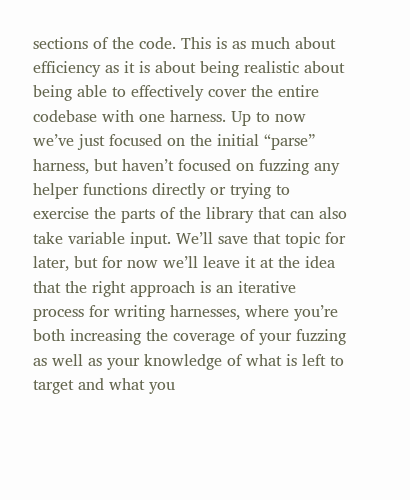sections of the code. This is as much about efficiency as it is about being realistic about being able to effectively cover the entire codebase with one harness. Up to now we’ve just focused on the initial “parse” harness, but haven’t focused on fuzzing any helper functions directly or trying to exercise the parts of the library that can also take variable input. We’ll save that topic for later, but for now we’ll leave it at the idea that the right approach is an iterative process for writing harnesses, where you’re both increasing the coverage of your fuzzing as well as your knowledge of what is left to target and what you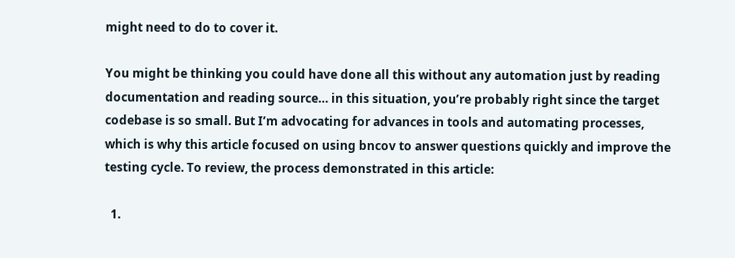might need to do to cover it.

You might be thinking you could have done all this without any automation just by reading documentation and reading source… in this situation, you’re probably right since the target codebase is so small. But I’m advocating for advances in tools and automating processes, which is why this article focused on using bncov to answer questions quickly and improve the testing cycle. To review, the process demonstrated in this article:

  1.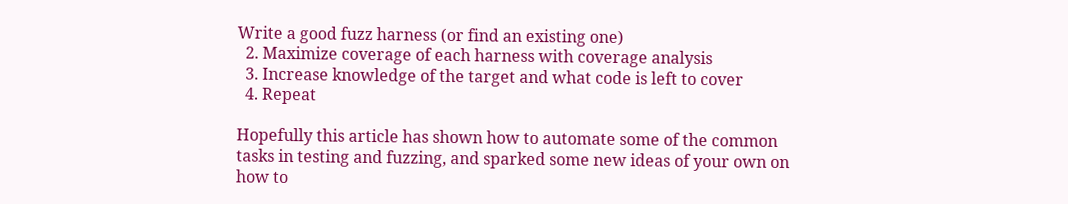Write a good fuzz harness (or find an existing one)
  2. Maximize coverage of each harness with coverage analysis
  3. Increase knowledge of the target and what code is left to cover
  4. Repeat

Hopefully this article has shown how to automate some of the common tasks in testing and fuzzing, and sparked some new ideas of your own on how to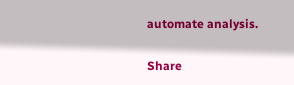automate analysis.

Share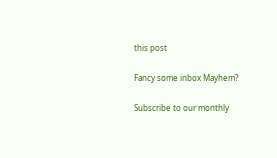this post

Fancy some inbox Mayhem?

Subscribe to our monthly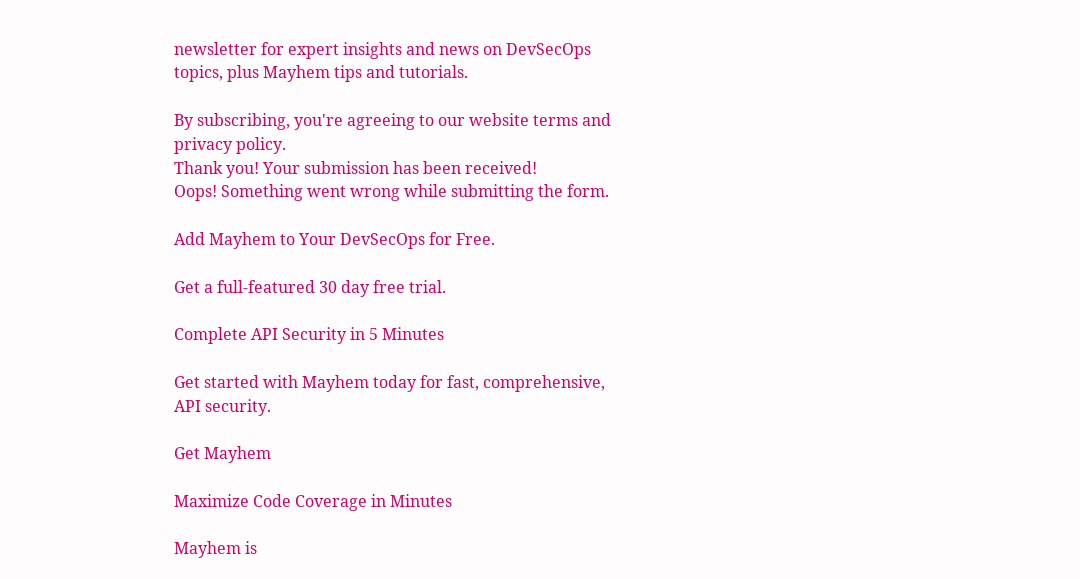newsletter for expert insights and news on DevSecOps topics, plus Mayhem tips and tutorials.

By subscribing, you're agreeing to our website terms and privacy policy.
Thank you! Your submission has been received!
Oops! Something went wrong while submitting the form.

Add Mayhem to Your DevSecOps for Free.

Get a full-featured 30 day free trial.

Complete API Security in 5 Minutes

Get started with Mayhem today for fast, comprehensive, API security.

Get Mayhem

Maximize Code Coverage in Minutes

Mayhem is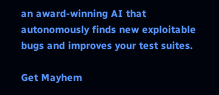an award-winning AI that autonomously finds new exploitable bugs and improves your test suites.

Get Mayhem